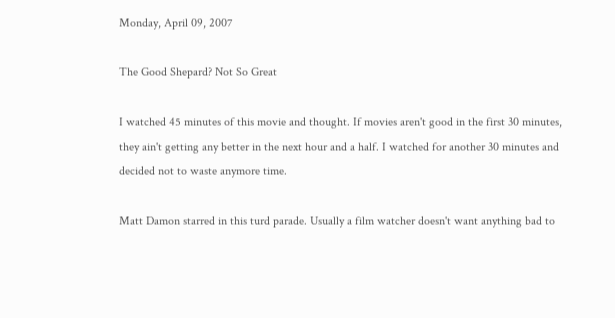Monday, April 09, 2007

The Good Shepard? Not So Great

I watched 45 minutes of this movie and thought. If movies aren't good in the first 30 minutes, they ain't getting any better in the next hour and a half. I watched for another 30 minutes and decided not to waste anymore time.

Matt Damon starred in this turd parade. Usually a film watcher doesn't want anything bad to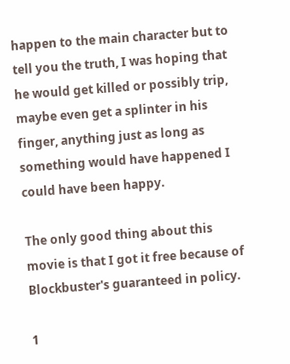happen to the main character but to tell you the truth, I was hoping that he would get killed or possibly trip, maybe even get a splinter in his finger, anything just as long as something would have happened I could have been happy.

The only good thing about this movie is that I got it free because of Blockbuster's guaranteed in policy.

1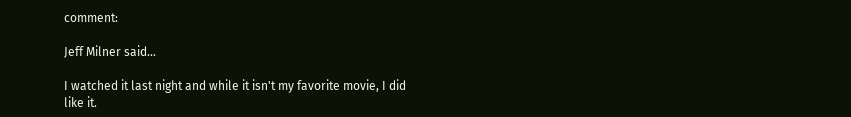comment:

Jeff Milner said...

I watched it last night and while it isn't my favorite movie, I did like it.